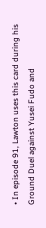• In episode 91, Lawton uses this card during his Ground Duel against Yusei Fudo and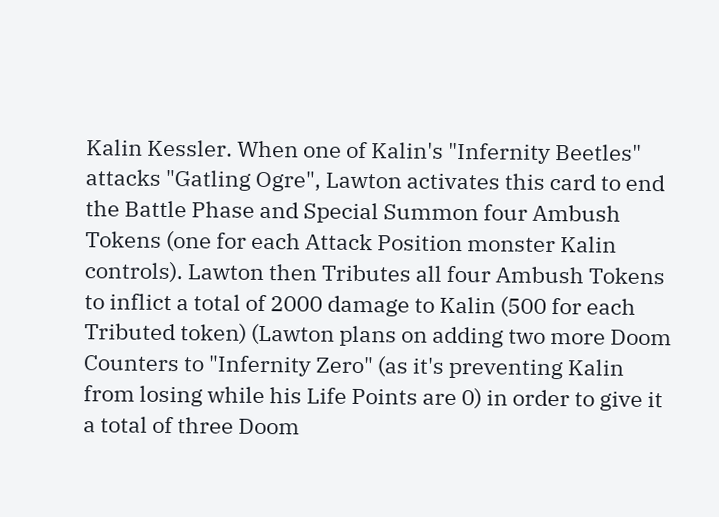Kalin Kessler. When one of Kalin's "Infernity Beetles" attacks "Gatling Ogre", Lawton activates this card to end the Battle Phase and Special Summon four Ambush Tokens (one for each Attack Position monster Kalin controls). Lawton then Tributes all four Ambush Tokens to inflict a total of 2000 damage to Kalin (500 for each Tributed token) (Lawton plans on adding two more Doom Counters to "Infernity Zero" (as it's preventing Kalin from losing while his Life Points are 0) in order to give it a total of three Doom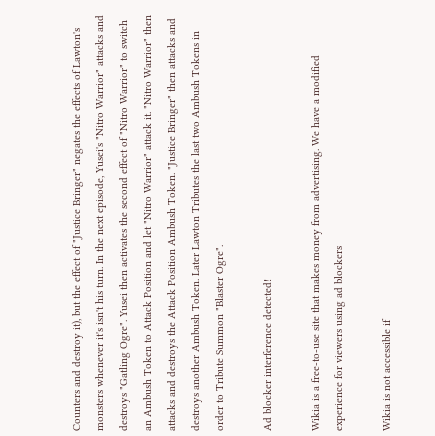Counters and destroy it), but the effect of "Justice Bringer" negates the effects of Lawton's monsters whenever it's isn't his turn. In the next episode, Yusei's "Nitro Warrior" attacks and destroys "Gatling Ogre". Yusei then activates the second effect of "Nitro Warrior" to switch an Ambush Token to Attack Position and let "Nitro Warrior" attack it. "Nitro Warrior" then attacks and destroys the Attack Position Ambush Token. "Justice Bringer" then attacks and destroys another Ambush Token. Later Lawton Tributes the last two Ambush Tokens in order to Tribute Summon "Blaster Ogre".

Ad blocker interference detected!

Wikia is a free-to-use site that makes money from advertising. We have a modified experience for viewers using ad blockers

Wikia is not accessible if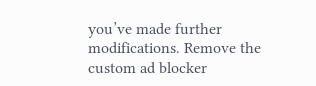you’ve made further modifications. Remove the custom ad blocker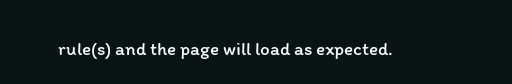rule(s) and the page will load as expected.